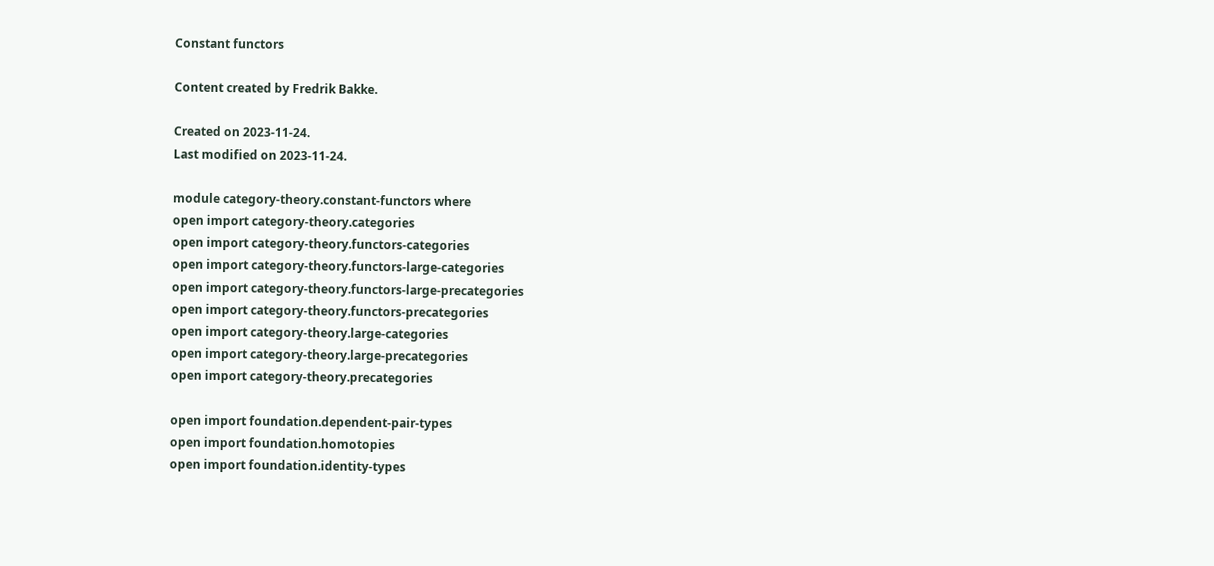Constant functors

Content created by Fredrik Bakke.

Created on 2023-11-24.
Last modified on 2023-11-24.

module category-theory.constant-functors where
open import category-theory.categories
open import category-theory.functors-categories
open import category-theory.functors-large-categories
open import category-theory.functors-large-precategories
open import category-theory.functors-precategories
open import category-theory.large-categories
open import category-theory.large-precategories
open import category-theory.precategories

open import foundation.dependent-pair-types
open import foundation.homotopies
open import foundation.identity-types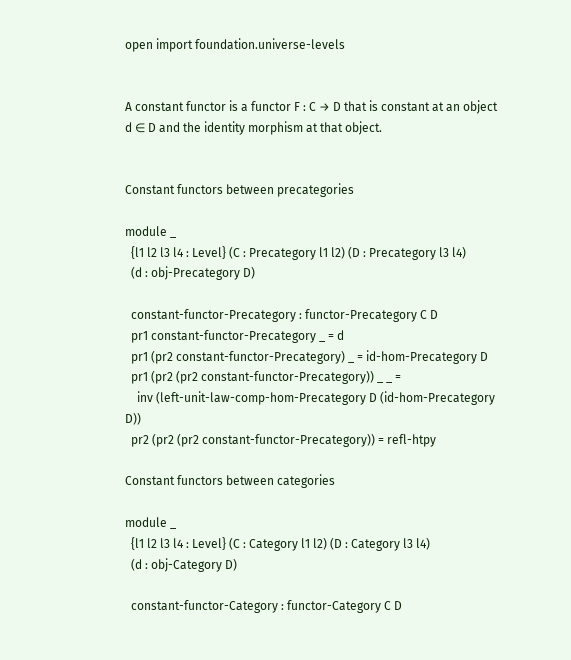open import foundation.universe-levels


A constant functor is a functor F : C → D that is constant at an object d ∈ D and the identity morphism at that object.


Constant functors between precategories

module _
  {l1 l2 l3 l4 : Level} (C : Precategory l1 l2) (D : Precategory l3 l4)
  (d : obj-Precategory D)

  constant-functor-Precategory : functor-Precategory C D
  pr1 constant-functor-Precategory _ = d
  pr1 (pr2 constant-functor-Precategory) _ = id-hom-Precategory D
  pr1 (pr2 (pr2 constant-functor-Precategory)) _ _ =
    inv (left-unit-law-comp-hom-Precategory D (id-hom-Precategory D))
  pr2 (pr2 (pr2 constant-functor-Precategory)) = refl-htpy

Constant functors between categories

module _
  {l1 l2 l3 l4 : Level} (C : Category l1 l2) (D : Category l3 l4)
  (d : obj-Category D)

  constant-functor-Category : functor-Category C D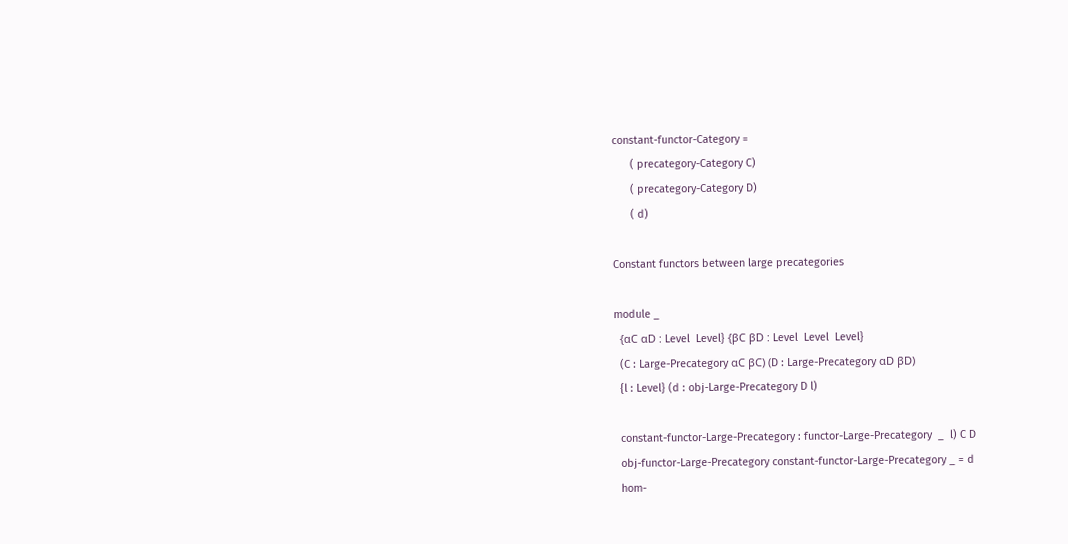constant-functor-Category =
      ( precategory-Category C)
      ( precategory-Category D)
      ( d)

Constant functors between large precategories

module _
  {αC αD : Level  Level} {βC βD : Level  Level  Level}
  (C : Large-Precategory αC βC) (D : Large-Precategory αD βD)
  {l : Level} (d : obj-Large-Precategory D l)

  constant-functor-Large-Precategory : functor-Large-Precategory  _  l) C D
  obj-functor-Large-Precategory constant-functor-Large-Precategory _ = d
  hom-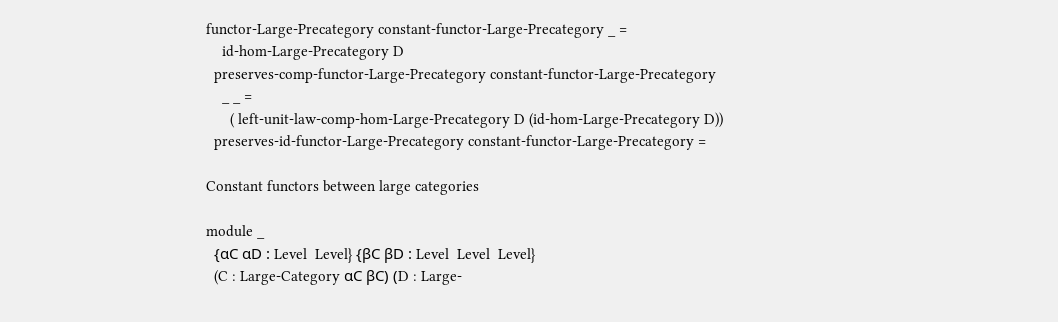functor-Large-Precategory constant-functor-Large-Precategory _ =
    id-hom-Large-Precategory D
  preserves-comp-functor-Large-Precategory constant-functor-Large-Precategory
    _ _ =
      ( left-unit-law-comp-hom-Large-Precategory D (id-hom-Large-Precategory D))
  preserves-id-functor-Large-Precategory constant-functor-Large-Precategory =

Constant functors between large categories

module _
  {αC αD : Level  Level} {βC βD : Level  Level  Level}
  (C : Large-Category αC βC) (D : Large-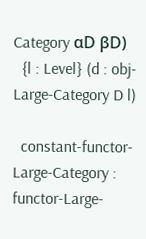Category αD βD)
  {l : Level} (d : obj-Large-Category D l)

  constant-functor-Large-Category : functor-Large-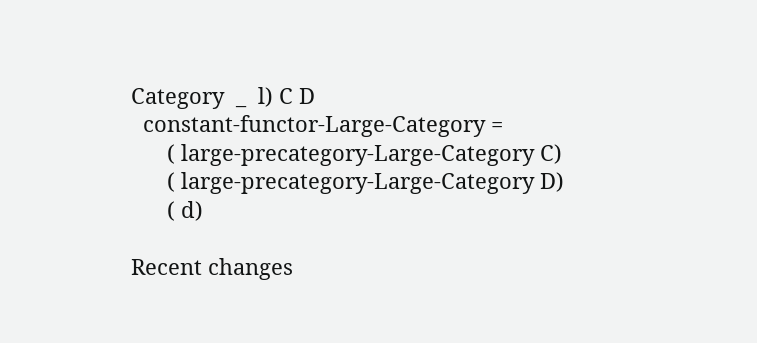Category  _  l) C D
  constant-functor-Large-Category =
      ( large-precategory-Large-Category C)
      ( large-precategory-Large-Category D)
      ( d)

Recent changes